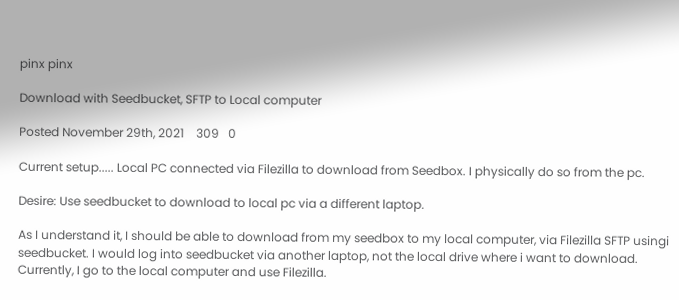pinx pinx

Download with Seedbucket, SFTP to Local computer

Posted November 29th, 2021    309   0

Current setup..... Local PC connected via Filezilla to download from Seedbox. I physically do so from the pc.

Desire: Use seedbucket to download to local pc via a different laptop.

As I understand it, I should be able to download from my seedbox to my local computer, via Filezilla SFTP usingi seedbucket. I would log into seedbucket via another laptop, not the local drive where i want to download. Currently, I go to the local computer and use Filezilla.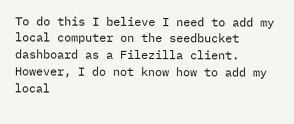To do this I believe I need to add my local computer on the seedbucket dashboard as a Filezilla client. However, I do not know how to add my local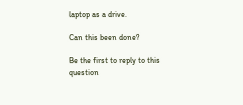laptop as a drive.

Can this been done?

Be the first to reply to this question